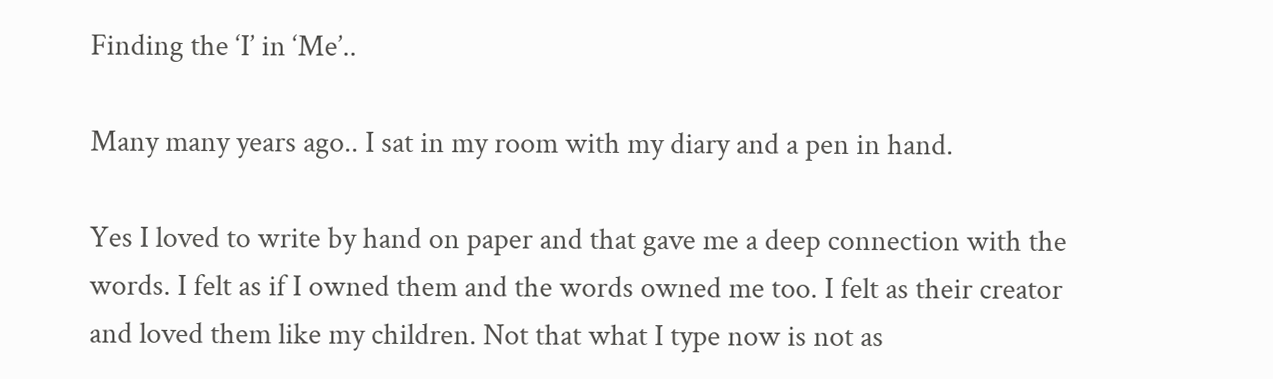Finding the ‘I’ in ‘Me’..

Many many years ago.. I sat in my room with my diary and a pen in hand.

Yes I loved to write by hand on paper and that gave me a deep connection with the words. I felt as if I owned them and the words owned me too. I felt as their creator and loved them like my children. Not that what I type now is not as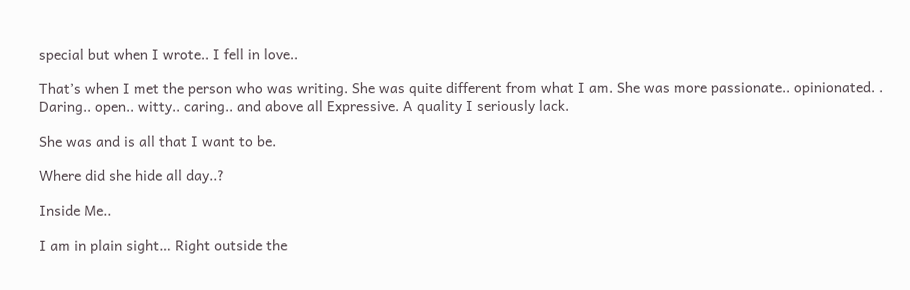special but when I wrote.. I fell in love..

That’s when I met the person who was writing. She was quite different from what I am. She was more passionate.. opinionated. . Daring.. open.. witty.. caring.. and above all Expressive. A quality I seriously lack.

She was and is all that I want to be.

Where did she hide all day..?

Inside Me..

I am in plain sight… Right outside the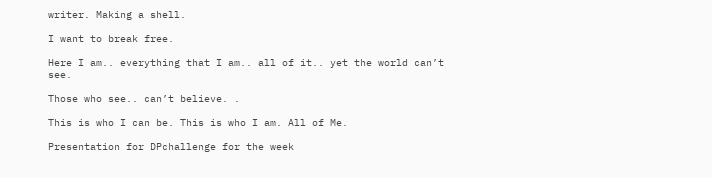writer. Making a shell.

I want to break free.

Here I am.. everything that I am.. all of it.. yet the world can’t see.

Those who see.. can’t believe. .

This is who I can be. This is who I am. All of Me.

Presentation for DPchallenge for the week